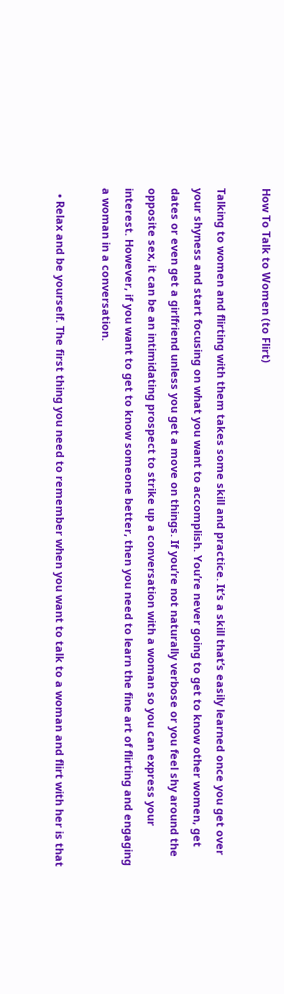How To Talk to Women (to Flirt)

Talking to women and flirting with them takes some skill and practice. It’s a skill that’s easily learned once you get over your shyness and start focusing on what you want to accomplish. You’re never going to get to know other women, get dates or even get a girlfriend unless you get a move on things. If you’re not naturally verbose or you feel shy around the opposite sex, it can be an intimidating prospect to strike up a conversation with a woman so you can express your interest. However, if you want to get to know someone better, then you need to learn the fine art of flirting and engaging a woman in a conversation.

  • Relax and be yourself. The first thing you need to remember when you want to talk to a woman and flirt with her is that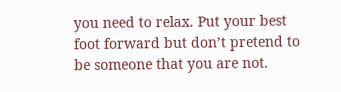you need to relax. Put your best foot forward but don’t pretend to be someone that you are not.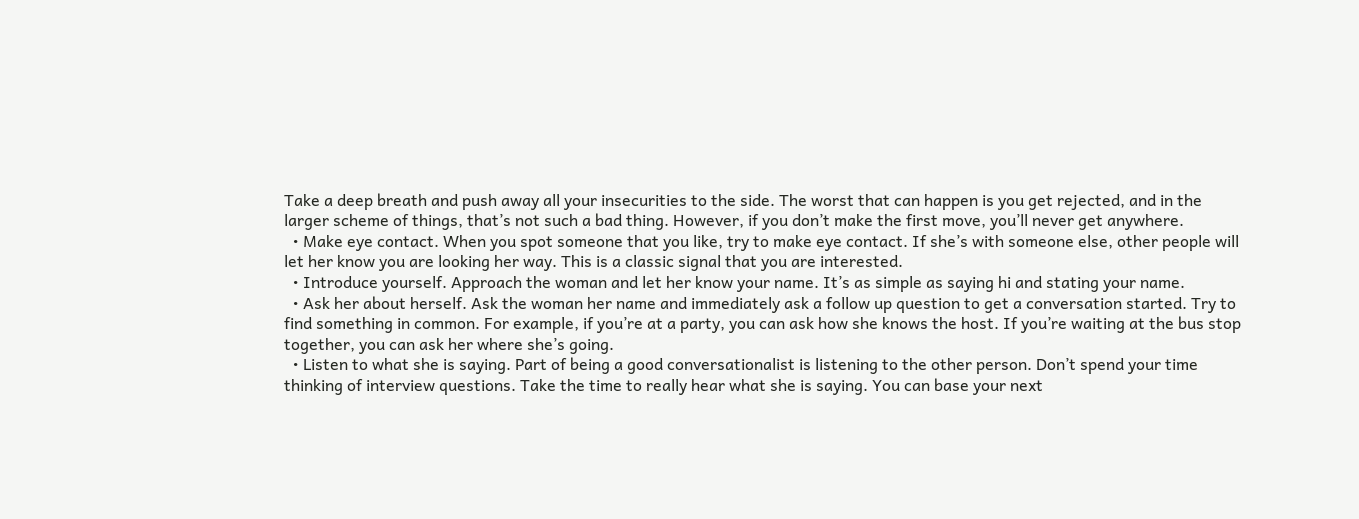Take a deep breath and push away all your insecurities to the side. The worst that can happen is you get rejected, and in the larger scheme of things, that’s not such a bad thing. However, if you don’t make the first move, you’ll never get anywhere.
  • Make eye contact. When you spot someone that you like, try to make eye contact. If she’s with someone else, other people will let her know you are looking her way. This is a classic signal that you are interested.
  • Introduce yourself. Approach the woman and let her know your name. It’s as simple as saying hi and stating your name.
  • Ask her about herself. Ask the woman her name and immediately ask a follow up question to get a conversation started. Try to find something in common. For example, if you’re at a party, you can ask how she knows the host. If you’re waiting at the bus stop together, you can ask her where she’s going.
  • Listen to what she is saying. Part of being a good conversationalist is listening to the other person. Don’t spend your time thinking of interview questions. Take the time to really hear what she is saying. You can base your next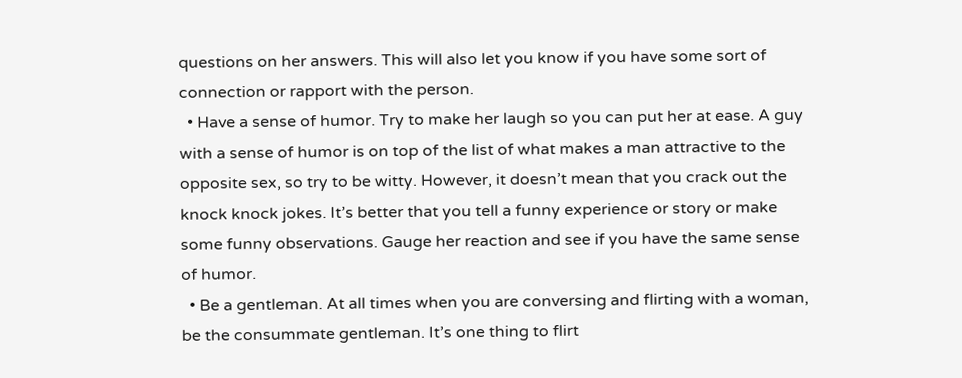questions on her answers. This will also let you know if you have some sort of connection or rapport with the person.
  • Have a sense of humor. Try to make her laugh so you can put her at ease. A guy with a sense of humor is on top of the list of what makes a man attractive to the opposite sex, so try to be witty. However, it doesn’t mean that you crack out the knock knock jokes. It’s better that you tell a funny experience or story or make some funny observations. Gauge her reaction and see if you have the same sense of humor.
  • Be a gentleman. At all times when you are conversing and flirting with a woman, be the consummate gentleman. It’s one thing to flirt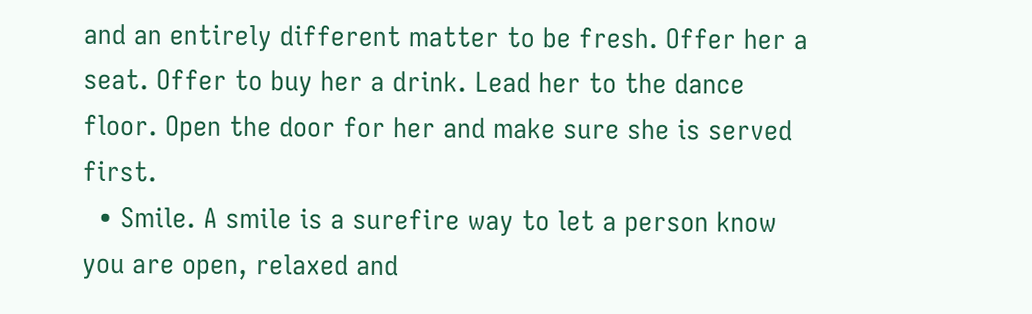and an entirely different matter to be fresh. Offer her a seat. Offer to buy her a drink. Lead her to the dance floor. Open the door for her and make sure she is served first.
  • Smile. A smile is a surefire way to let a person know you are open, relaxed and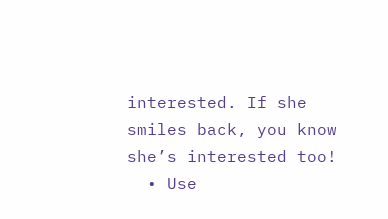interested. If she smiles back, you know she’s interested too!
  • Use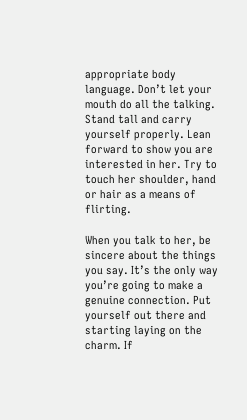appropriate body language. Don’t let your mouth do all the talking. Stand tall and carry yourself properly. Lean forward to show you are interested in her. Try to touch her shoulder, hand or hair as a means of flirting.

When you talk to her, be sincere about the things you say. It’s the only way you’re going to make a genuine connection. Put yourself out there and starting laying on the charm. If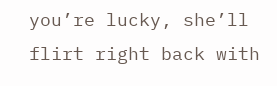you’re lucky, she’ll flirt right back with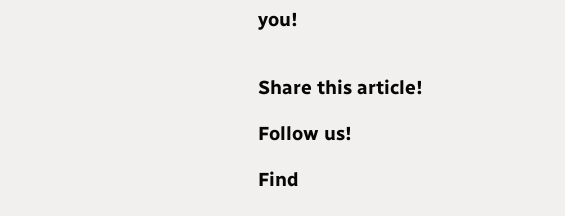you!


Share this article!

Follow us!

Find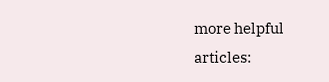more helpful articles: